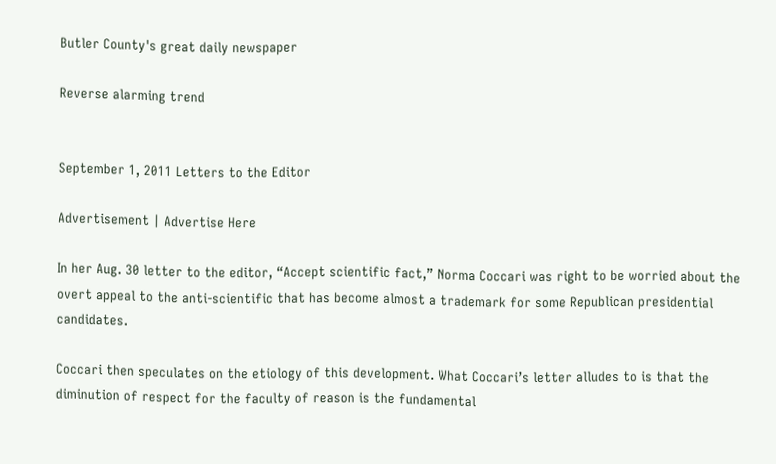Butler County's great daily newspaper

Reverse alarming trend


September 1, 2011 Letters to the Editor

Advertisement | Advertise Here

In her Aug. 30 letter to the editor, “Accept scientific fact,” Norma Coccari was right to be worried about the overt appeal to the anti-scientific that has become almost a trademark for some Republican presidential candidates.

Coccari then speculates on the etiology of this development. What Coccari’s letter alludes to is that the diminution of respect for the faculty of reason is the fundamental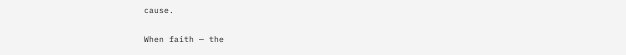cause.

When faith — the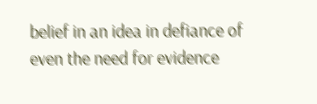belief in an idea in defiance of even the need for evidence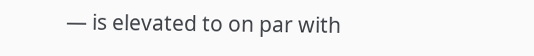— is elevated to on par with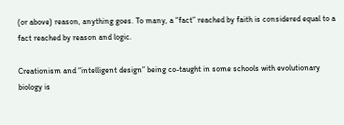(or above) reason, anything goes. To many, a “fact” reached by faith is considered equal to a fact reached by reason and logic.

Creationism and “intelligent design” being co-taught in some schools with evolutionary biology is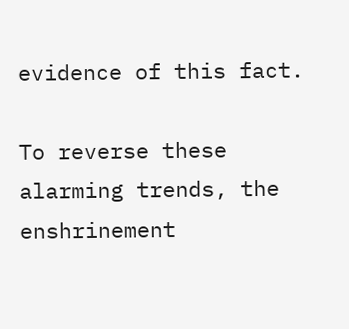evidence of this fact.

To reverse these alarming trends, the enshrinement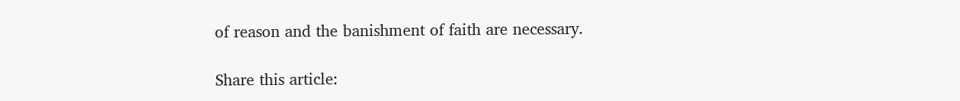of reason and the banishment of faith are necessary.

Share this article: